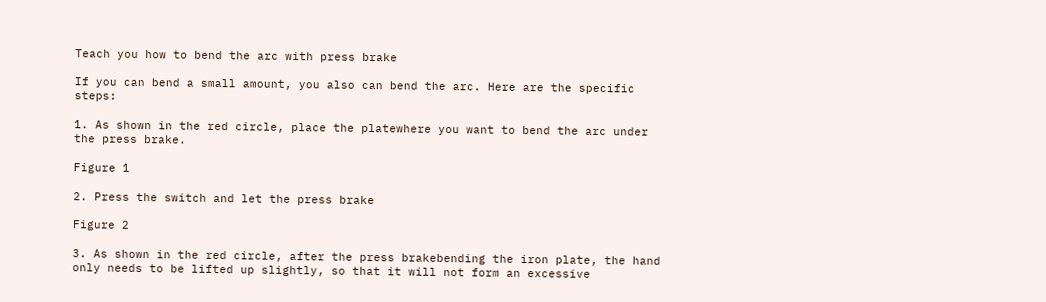Teach you how to bend the arc with press brake

If you can bend a small amount, you also can bend the arc. Here are the specific steps:

1. As shown in the red circle, place the platewhere you want to bend the arc under the press brake.

Figure 1

2. Press the switch and let the press brake

Figure 2

3. As shown in the red circle, after the press brakebending the iron plate, the hand only needs to be lifted up slightly, so that it will not form an excessive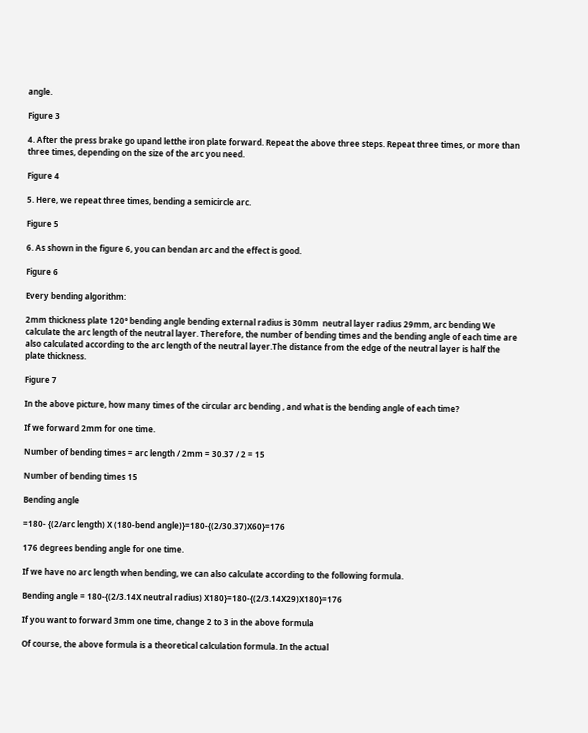angle.

Figure 3

4. After the press brake go upand letthe iron plate forward. Repeat the above three steps. Repeat three times, or more than three times, depending on the size of the arc you need.

Figure 4

5. Here, we repeat three times, bending a semicircle arc.

Figure 5

6. As shown in the figure 6, you can bendan arc and the effect is good.

Figure 6

Every bending algorithm:

2mm thickness plate 120° bending angle bending external radius is 30mm  neutral layer radius 29mm, arc bending We calculate the arc length of the neutral layer. Therefore, the number of bending times and the bending angle of each time are also calculated according to the arc length of the neutral layer.The distance from the edge of the neutral layer is half the plate thickness.

Figure 7

In the above picture, how many times of the circular arc bending , and what is the bending angle of each time?

If we forward 2mm for one time.

Number of bending times = arc length / 2mm = 30.37 / 2 = 15

Number of bending times 15

Bending angle

=180- {(2/arc length) X (180-bend angle)}=180-{(2/30.37)X60}=176

176 degrees bending angle for one time.

If we have no arc length when bending, we can also calculate according to the following formula.

Bending angle = 180-{(2/3.14X neutral radius) X180}=180-{(2/3.14X29)X180}=176

If you want to forward 3mm one time, change 2 to 3 in the above formula

Of course, the above formula is a theoretical calculation formula. In the actual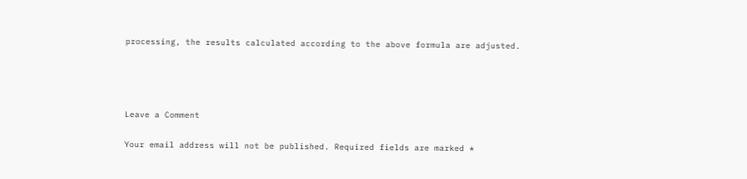processing, the results calculated according to the above formula are adjusted.




Leave a Comment

Your email address will not be published. Required fields are marked *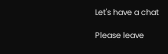Let's have a chat

Please leave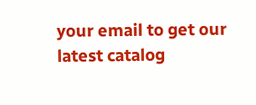your email to get our latest catalog